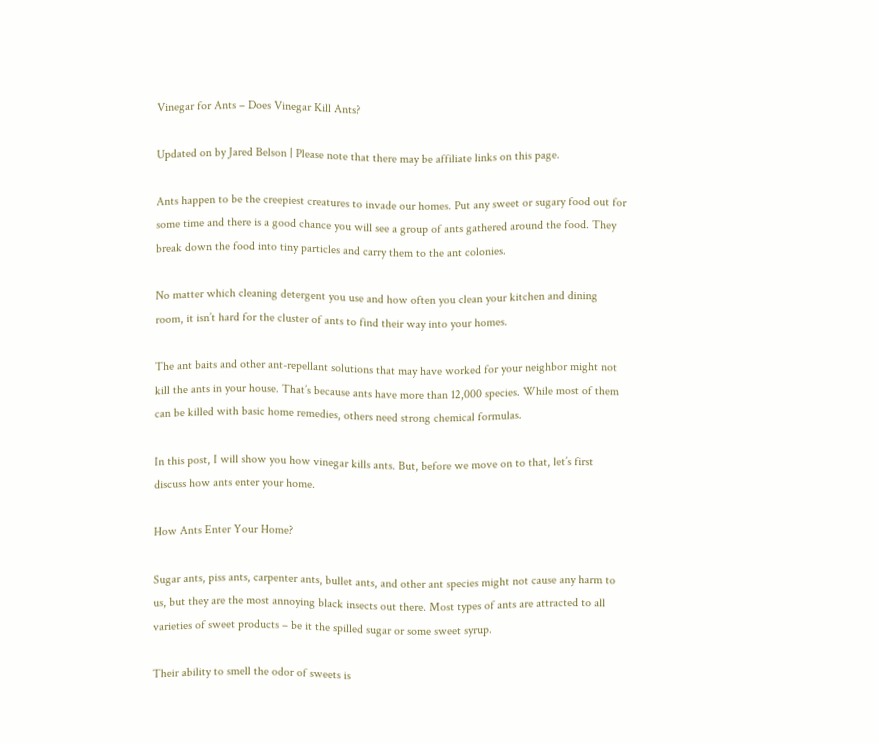Vinegar for Ants – Does Vinegar Kill Ants?

Updated on by Jared Belson | Please note that there may be affiliate links on this page.

Ants happen to be the creepiest creatures to invade our homes. Put any sweet or sugary food out for some time and there is a good chance you will see a group of ants gathered around the food. They break down the food into tiny particles and carry them to the ant colonies.

No matter which cleaning detergent you use and how often you clean your kitchen and dining room, it isn’t hard for the cluster of ants to find their way into your homes.

The ant baits and other ant-repellant solutions that may have worked for your neighbor might not kill the ants in your house. That’s because ants have more than 12,000 species. While most of them can be killed with basic home remedies, others need strong chemical formulas.

In this post, I will show you how vinegar kills ants. But, before we move on to that, let’s first discuss how ants enter your home.

How Ants Enter Your Home?

Sugar ants, piss ants, carpenter ants, bullet ants, and other ant species might not cause any harm to us, but they are the most annoying black insects out there. Most types of ants are attracted to all varieties of sweet products – be it the spilled sugar or some sweet syrup.

Their ability to smell the odor of sweets is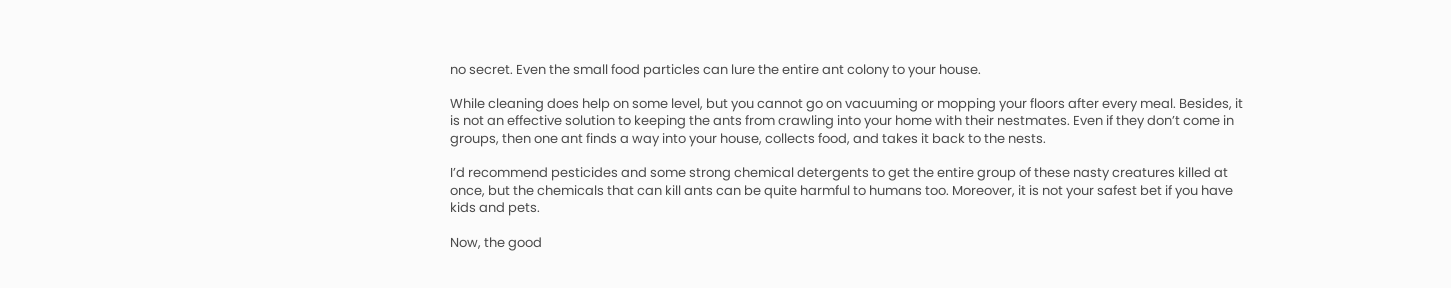no secret. Even the small food particles can lure the entire ant colony to your house.

While cleaning does help on some level, but you cannot go on vacuuming or mopping your floors after every meal. Besides, it is not an effective solution to keeping the ants from crawling into your home with their nestmates. Even if they don’t come in groups, then one ant finds a way into your house, collects food, and takes it back to the nests.

I’d recommend pesticides and some strong chemical detergents to get the entire group of these nasty creatures killed at once, but the chemicals that can kill ants can be quite harmful to humans too. Moreover, it is not your safest bet if you have kids and pets.

Now, the good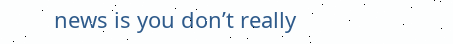news is you don’t really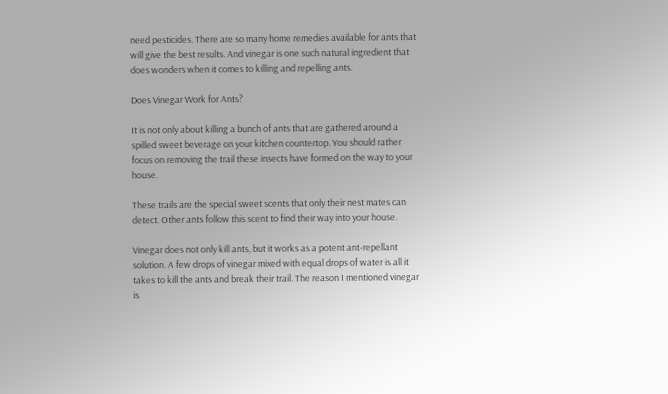need pesticides. There are so many home remedies available for ants that will give the best results. And vinegar is one such natural ingredient that does wonders when it comes to killing and repelling ants.

Does Vinegar Work for Ants?

It is not only about killing a bunch of ants that are gathered around a spilled sweet beverage on your kitchen countertop. You should rather focus on removing the trail these insects have formed on the way to your house.

These trails are the special sweet scents that only their nest mates can detect. Other ants follow this scent to find their way into your house.

Vinegar does not only kill ants, but it works as a potent ant-repellant solution. A few drops of vinegar mixed with equal drops of water is all it takes to kill the ants and break their trail. The reason I mentioned vinegar is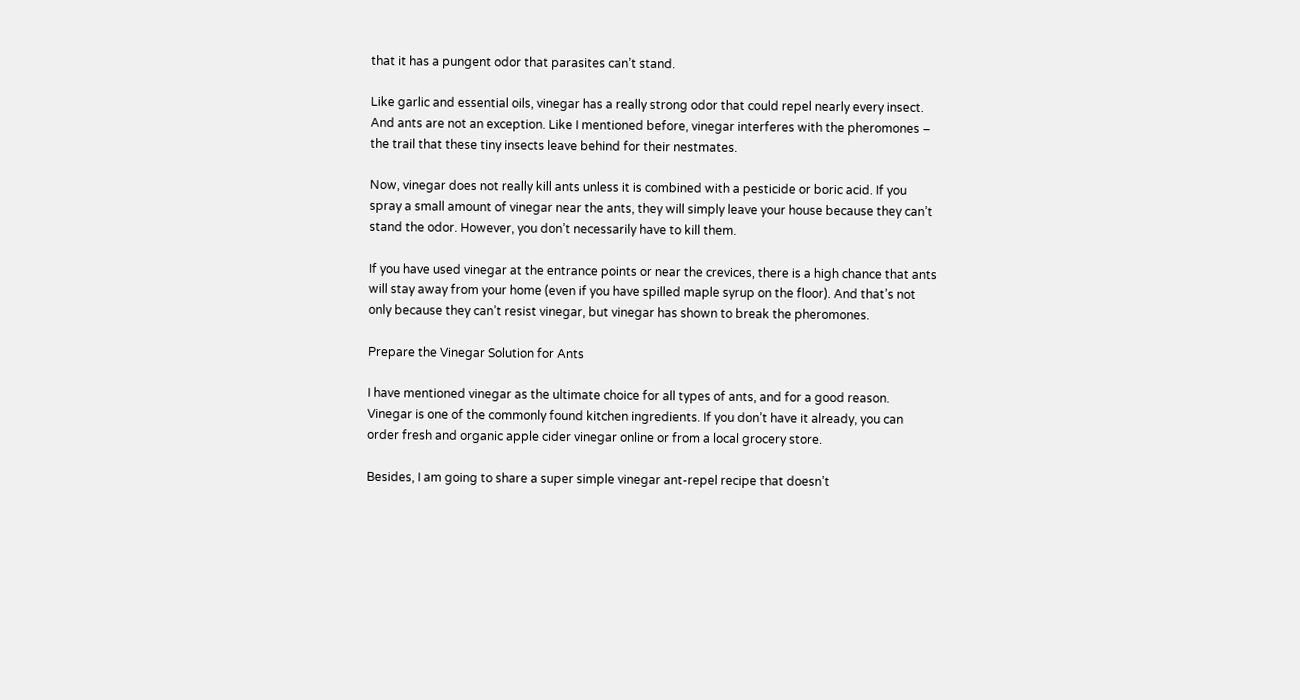that it has a pungent odor that parasites can’t stand.

Like garlic and essential oils, vinegar has a really strong odor that could repel nearly every insect. And ants are not an exception. Like I mentioned before, vinegar interferes with the pheromones – the trail that these tiny insects leave behind for their nestmates.

Now, vinegar does not really kill ants unless it is combined with a pesticide or boric acid. If you spray a small amount of vinegar near the ants, they will simply leave your house because they can’t stand the odor. However, you don’t necessarily have to kill them.

If you have used vinegar at the entrance points or near the crevices, there is a high chance that ants will stay away from your home (even if you have spilled maple syrup on the floor). And that’s not only because they can’t resist vinegar, but vinegar has shown to break the pheromones.

Prepare the Vinegar Solution for Ants

I have mentioned vinegar as the ultimate choice for all types of ants, and for a good reason. Vinegar is one of the commonly found kitchen ingredients. If you don’t have it already, you can order fresh and organic apple cider vinegar online or from a local grocery store.

Besides, I am going to share a super simple vinegar ant-repel recipe that doesn’t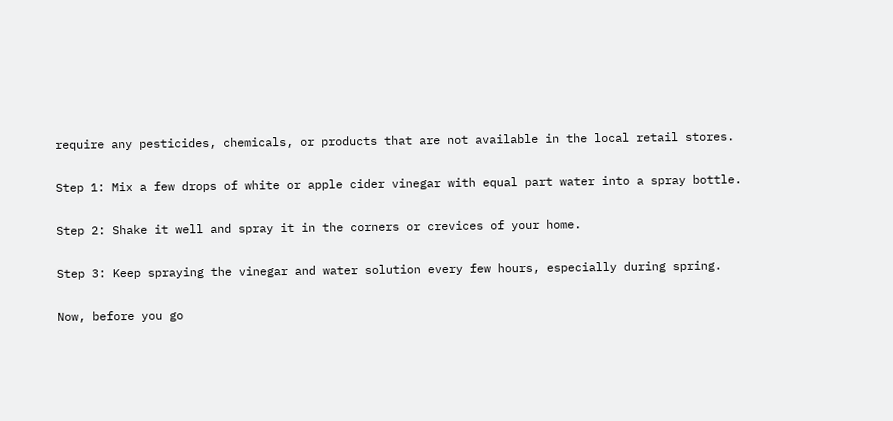require any pesticides, chemicals, or products that are not available in the local retail stores.

Step 1: Mix a few drops of white or apple cider vinegar with equal part water into a spray bottle.

Step 2: Shake it well and spray it in the corners or crevices of your home.

Step 3: Keep spraying the vinegar and water solution every few hours, especially during spring.

Now, before you go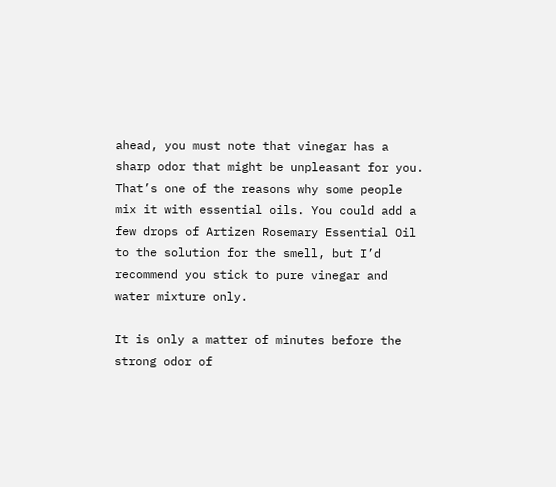ahead, you must note that vinegar has a sharp odor that might be unpleasant for you. That’s one of the reasons why some people mix it with essential oils. You could add a few drops of Artizen Rosemary Essential Oil to the solution for the smell, but I’d recommend you stick to pure vinegar and water mixture only.

It is only a matter of minutes before the strong odor of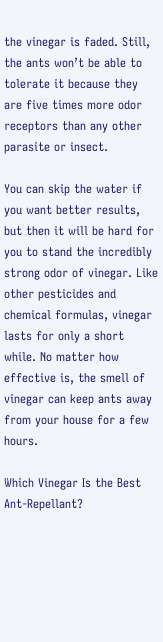the vinegar is faded. Still, the ants won’t be able to tolerate it because they are five times more odor receptors than any other parasite or insect.

You can skip the water if you want better results, but then it will be hard for you to stand the incredibly strong odor of vinegar. Like other pesticides and chemical formulas, vinegar lasts for only a short while. No matter how effective is, the smell of vinegar can keep ants away from your house for a few hours.

Which Vinegar Is the Best Ant-Repellant?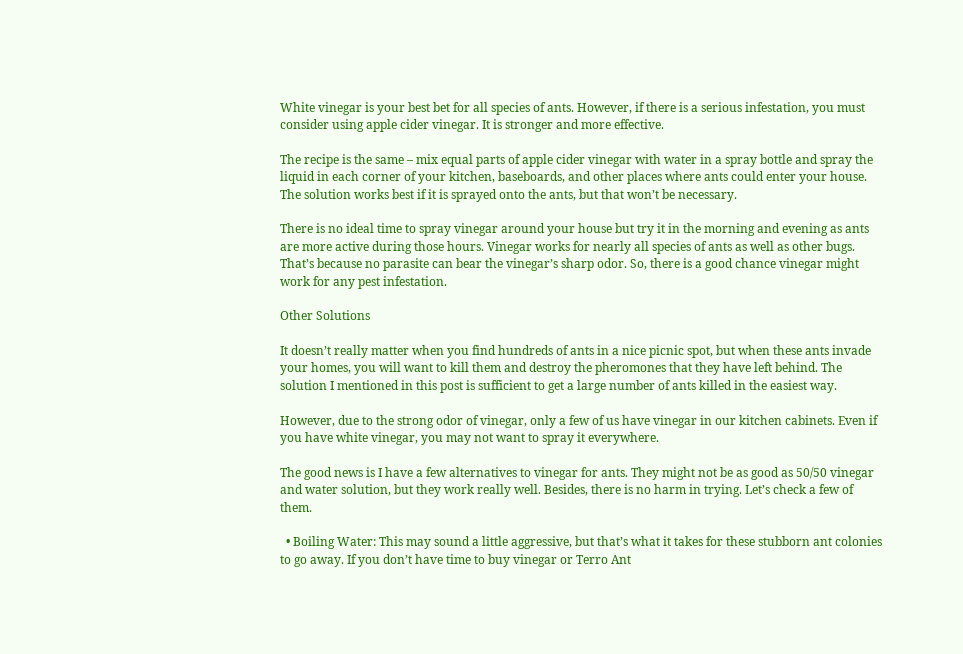White vinegar is your best bet for all species of ants. However, if there is a serious infestation, you must consider using apple cider vinegar. It is stronger and more effective.

The recipe is the same – mix equal parts of apple cider vinegar with water in a spray bottle and spray the liquid in each corner of your kitchen, baseboards, and other places where ants could enter your house. The solution works best if it is sprayed onto the ants, but that won’t be necessary.

There is no ideal time to spray vinegar around your house but try it in the morning and evening as ants are more active during those hours. Vinegar works for nearly all species of ants as well as other bugs. That’s because no parasite can bear the vinegar’s sharp odor. So, there is a good chance vinegar might work for any pest infestation.

Other Solutions

It doesn’t really matter when you find hundreds of ants in a nice picnic spot, but when these ants invade your homes, you will want to kill them and destroy the pheromones that they have left behind. The solution I mentioned in this post is sufficient to get a large number of ants killed in the easiest way.

However, due to the strong odor of vinegar, only a few of us have vinegar in our kitchen cabinets. Even if you have white vinegar, you may not want to spray it everywhere.

The good news is I have a few alternatives to vinegar for ants. They might not be as good as 50/50 vinegar and water solution, but they work really well. Besides, there is no harm in trying. Let’s check a few of them.

  • Boiling Water: This may sound a little aggressive, but that’s what it takes for these stubborn ant colonies to go away. If you don’t have time to buy vinegar or Terro Ant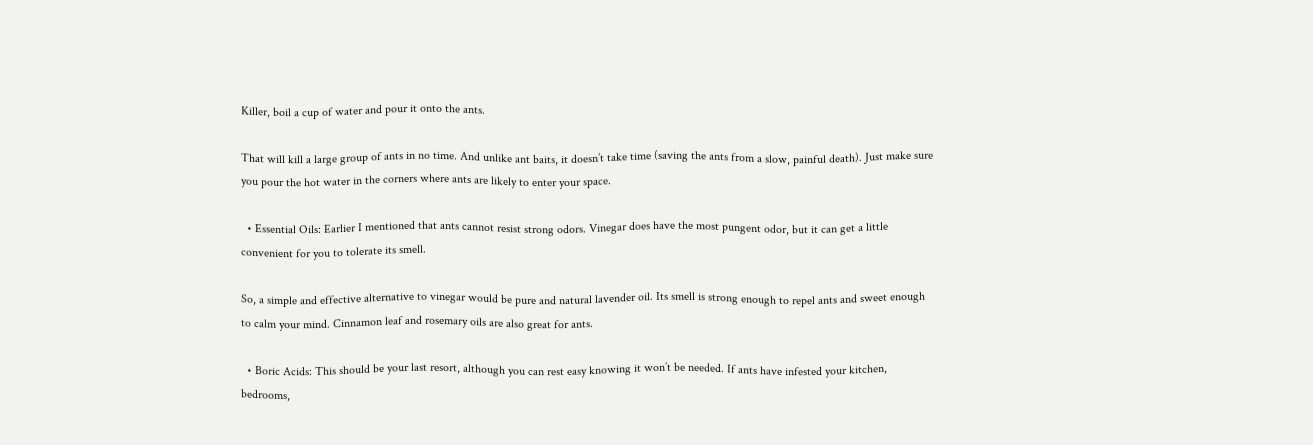Killer, boil a cup of water and pour it onto the ants.

That will kill a large group of ants in no time. And unlike ant baits, it doesn’t take time (saving the ants from a slow, painful death). Just make sure you pour the hot water in the corners where ants are likely to enter your space.

  • Essential Oils: Earlier I mentioned that ants cannot resist strong odors. Vinegar does have the most pungent odor, but it can get a little convenient for you to tolerate its smell.

So, a simple and effective alternative to vinegar would be pure and natural lavender oil. Its smell is strong enough to repel ants and sweet enough to calm your mind. Cinnamon leaf and rosemary oils are also great for ants.

  • Boric Acids: This should be your last resort, although you can rest easy knowing it won’t be needed. If ants have infested your kitchen, bedrooms,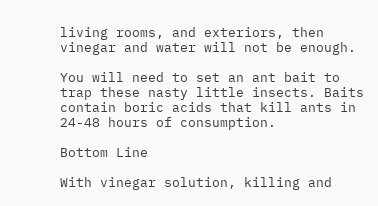living rooms, and exteriors, then vinegar and water will not be enough.

You will need to set an ant bait to trap these nasty little insects. Baits contain boric acids that kill ants in 24-48 hours of consumption.

Bottom Line

With vinegar solution, killing and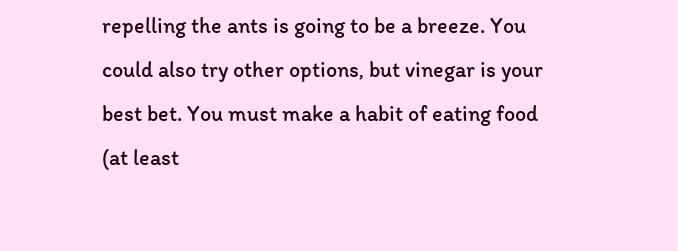repelling the ants is going to be a breeze. You could also try other options, but vinegar is your best bet. You must make a habit of eating food (at least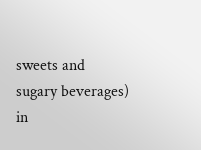sweets and sugary beverages) in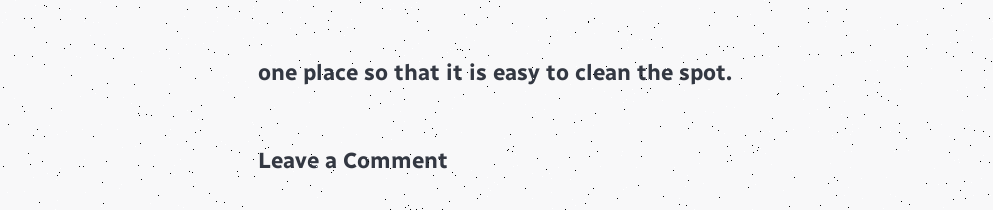one place so that it is easy to clean the spot.

Leave a Comment